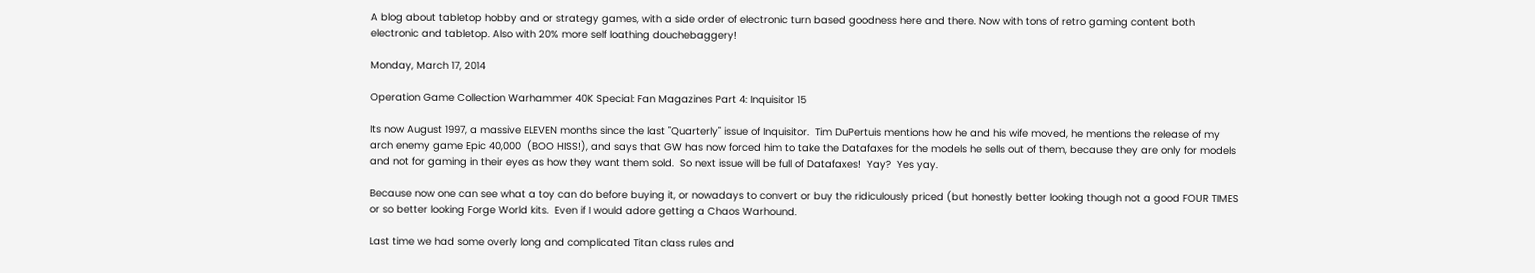A blog about tabletop hobby and or strategy games, with a side order of electronic turn based goodness here and there. Now with tons of retro gaming content both electronic and tabletop. Also with 20% more self loathing douchebaggery!

Monday, March 17, 2014

Operation Game Collection Warhammer 40K Special: Fan Magazines Part 4: Inquisitor 15

Its now August 1997, a massive ELEVEN months since the last "Quarterly" issue of Inquisitor.  Tim DuPertuis mentions how he and his wife moved, he mentions the release of my arch enemy game Epic 40,000  (BOO HISS!), and says that GW has now forced him to take the Datafaxes for the models he sells out of them, because they are only for models and not for gaming in their eyes as how they want them sold.  So next issue will be full of Datafaxes!  Yay?  Yes yay.

Because now one can see what a toy can do before buying it, or nowadays to convert or buy the ridiculously priced (but honestly better looking though not a good FOUR TIMES or so better looking Forge World kits.  Even if I would adore getting a Chaos Warhound.

Last time we had some overly long and complicated Titan class rules and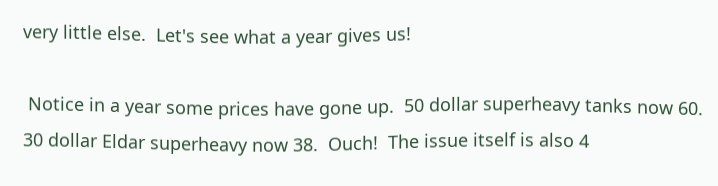very little else.  Let's see what a year gives us!

 Notice in a year some prices have gone up.  50 dollar superheavy tanks now 60.  30 dollar Eldar superheavy now 38.  Ouch!  The issue itself is also 4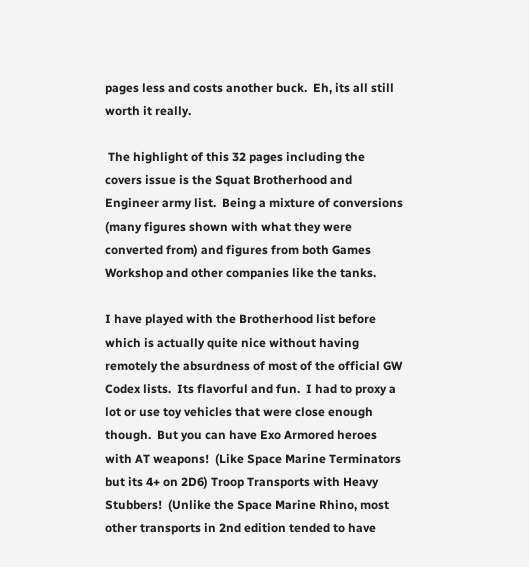pages less and costs another buck.  Eh, its all still worth it really.

 The highlight of this 32 pages including the covers issue is the Squat Brotherhood and Engineer army list.  Being a mixture of conversions (many figures shown with what they were converted from) and figures from both Games Workshop and other companies like the tanks.

I have played with the Brotherhood list before which is actually quite nice without having remotely the absurdness of most of the official GW Codex lists.  Its flavorful and fun.  I had to proxy a lot or use toy vehicles that were close enough though.  But you can have Exo Armored heroes with AT weapons!  (Like Space Marine Terminators but its 4+ on 2D6) Troop Transports with Heavy Stubbers!  (Unlike the Space Marine Rhino, most other transports in 2nd edition tended to have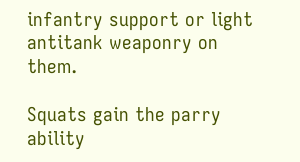infantry support or light antitank weaponry on them.

Squats gain the parry ability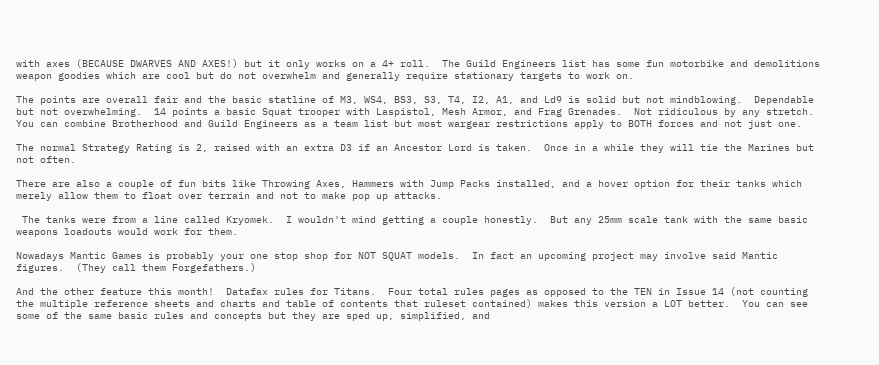with axes (BECAUSE DWARVES AND AXES!) but it only works on a 4+ roll.  The Guild Engineers list has some fun motorbike and demolitions weapon goodies which are cool but do not overwhelm and generally require stationary targets to work on.

The points are overall fair and the basic statline of M3, WS4, BS3, S3, T4, I2, A1, and Ld9 is solid but not mindblowing.  Dependable but not overwhelming.  14 points a basic Squat trooper with Laspistol, Mesh Armor, and Frag Grenades.  Not ridiculous by any stretch.  You can combine Brotherhood and Guild Engineers as a team list but most wargear restrictions apply to BOTH forces and not just one.

The normal Strategy Rating is 2, raised with an extra D3 if an Ancestor Lord is taken.  Once in a while they will tie the Marines but not often.

There are also a couple of fun bits like Throwing Axes, Hammers with Jump Packs installed, and a hover option for their tanks which merely allow them to float over terrain and not to make pop up attacks.

 The tanks were from a line called Kryomek.  I wouldn't mind getting a couple honestly.  But any 25mm scale tank with the same basic weapons loadouts would work for them.

Nowadays Mantic Games is probably your one stop shop for NOT SQUAT models.  In fact an upcoming project may involve said Mantic figures.  (They call them Forgefathers.)

And the other feature this month!  Datafax rules for Titans.  Four total rules pages as opposed to the TEN in Issue 14 (not counting the multiple reference sheets and charts and table of contents that ruleset contained) makes this version a LOT better.  You can see some of the same basic rules and concepts but they are sped up, simplified, and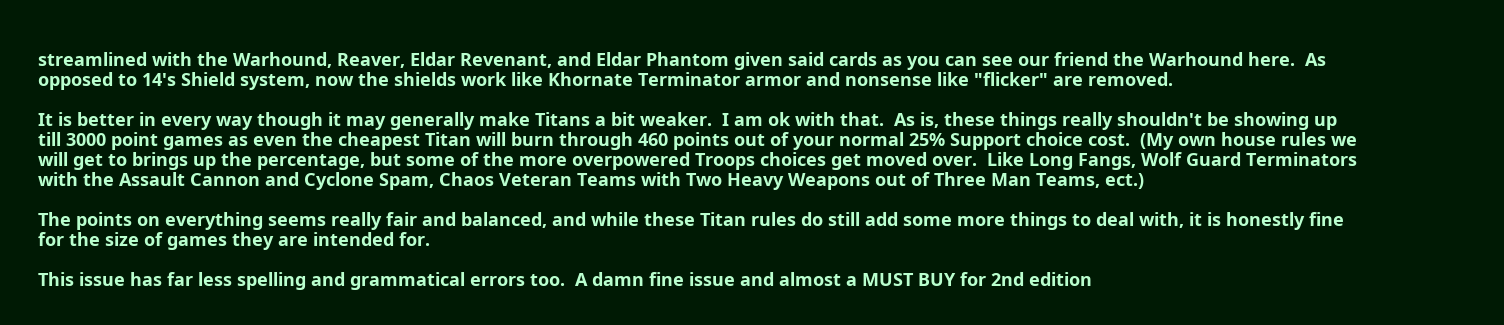streamlined with the Warhound, Reaver, Eldar Revenant, and Eldar Phantom given said cards as you can see our friend the Warhound here.  As opposed to 14's Shield system, now the shields work like Khornate Terminator armor and nonsense like "flicker" are removed.

It is better in every way though it may generally make Titans a bit weaker.  I am ok with that.  As is, these things really shouldn't be showing up till 3000 point games as even the cheapest Titan will burn through 460 points out of your normal 25% Support choice cost.  (My own house rules we will get to brings up the percentage, but some of the more overpowered Troops choices get moved over.  Like Long Fangs, Wolf Guard Terminators with the Assault Cannon and Cyclone Spam, Chaos Veteran Teams with Two Heavy Weapons out of Three Man Teams, ect.)

The points on everything seems really fair and balanced, and while these Titan rules do still add some more things to deal with, it is honestly fine for the size of games they are intended for.

This issue has far less spelling and grammatical errors too.  A damn fine issue and almost a MUST BUY for 2nd edition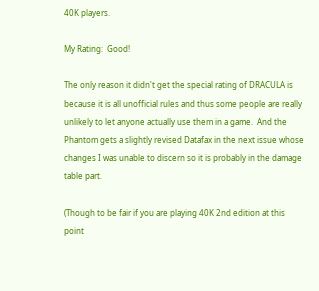40K players.

My Rating:  Good!

The only reason it didn't get the special rating of DRACULA is because it is all unofficial rules and thus some people are really unlikely to let anyone actually use them in a game.  And the Phantom gets a slightly revised Datafax in the next issue whose changes I was unable to discern so it is probably in the damage table part.

(Though to be fair if you are playing 40K 2nd edition at this point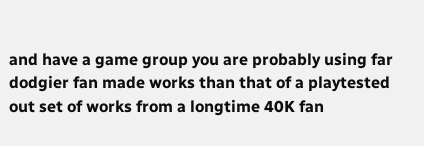and have a game group you are probably using far dodgier fan made works than that of a playtested out set of works from a longtime 40K fan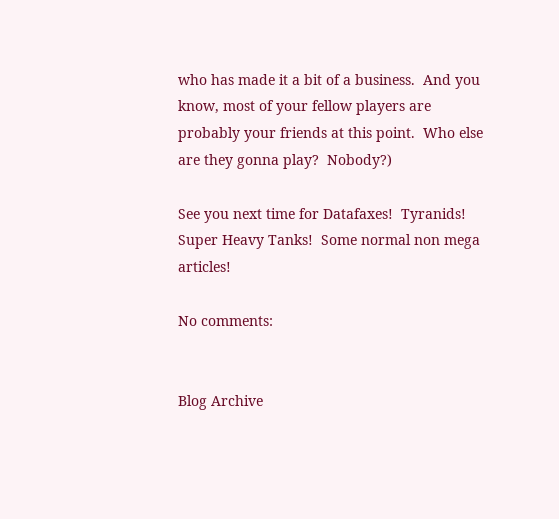who has made it a bit of a business.  And you know, most of your fellow players are probably your friends at this point.  Who else are they gonna play?  Nobody?)

See you next time for Datafaxes!  Tyranids!  Super Heavy Tanks!  Some normal non mega articles!

No comments:


Blog Archive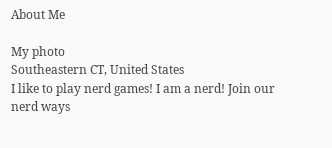About Me

My photo
Southeastern CT, United States
I like to play nerd games! I am a nerd! Join our nerd ways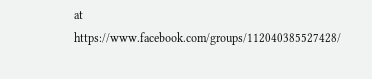at https://www.facebook.com/groups/112040385527428/